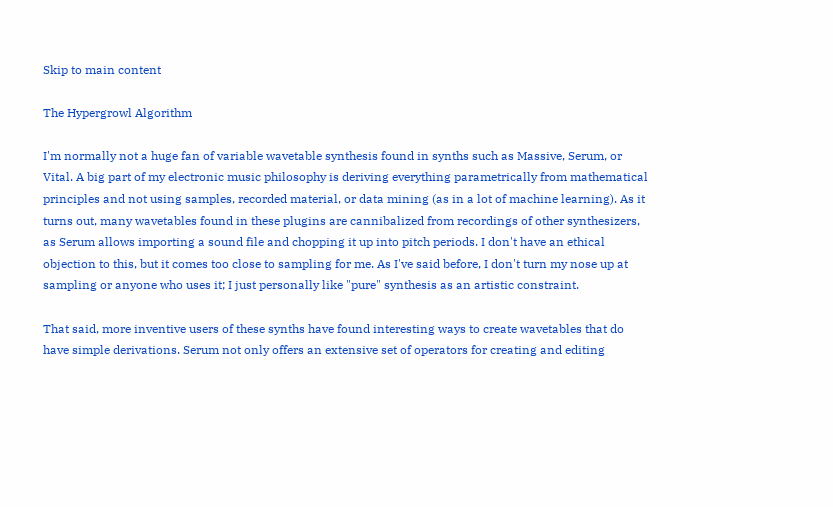Skip to main content

The Hypergrowl Algorithm

I'm normally not a huge fan of variable wavetable synthesis found in synths such as Massive, Serum, or Vital. A big part of my electronic music philosophy is deriving everything parametrically from mathematical principles and not using samples, recorded material, or data mining (as in a lot of machine learning). As it turns out, many wavetables found in these plugins are cannibalized from recordings of other synthesizers, as Serum allows importing a sound file and chopping it up into pitch periods. I don't have an ethical objection to this, but it comes too close to sampling for me. As I've said before, I don't turn my nose up at sampling or anyone who uses it; I just personally like "pure" synthesis as an artistic constraint.

That said, more inventive users of these synths have found interesting ways to create wavetables that do have simple derivations. Serum not only offers an extensive set of operators for creating and editing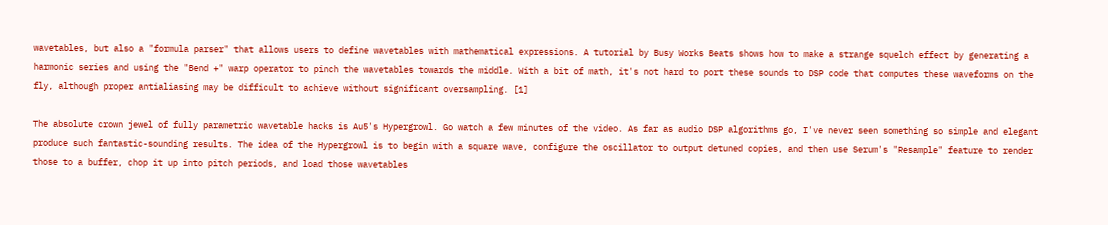wavetables, but also a "formula parser" that allows users to define wavetables with mathematical expressions. A tutorial by Busy Works Beats shows how to make a strange squelch effect by generating a harmonic series and using the "Bend +" warp operator to pinch the wavetables towards the middle. With a bit of math, it's not hard to port these sounds to DSP code that computes these waveforms on the fly, although proper antialiasing may be difficult to achieve without significant oversampling. [1]

The absolute crown jewel of fully parametric wavetable hacks is Au5's Hypergrowl. Go watch a few minutes of the video. As far as audio DSP algorithms go, I've never seen something so simple and elegant produce such fantastic-sounding results. The idea of the Hypergrowl is to begin with a square wave, configure the oscillator to output detuned copies, and then use Serum's "Resample" feature to render those to a buffer, chop it up into pitch periods, and load those wavetables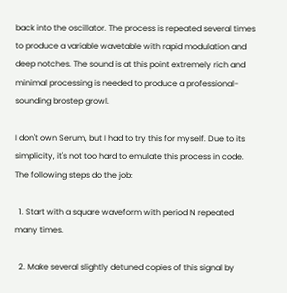back into the oscillator. The process is repeated several times to produce a variable wavetable with rapid modulation and deep notches. The sound is at this point extremely rich and minimal processing is needed to produce a professional-sounding brostep growl.

I don't own Serum, but I had to try this for myself. Due to its simplicity, it's not too hard to emulate this process in code. The following steps do the job:

  1. Start with a square waveform with period N repeated many times.

  2. Make several slightly detuned copies of this signal by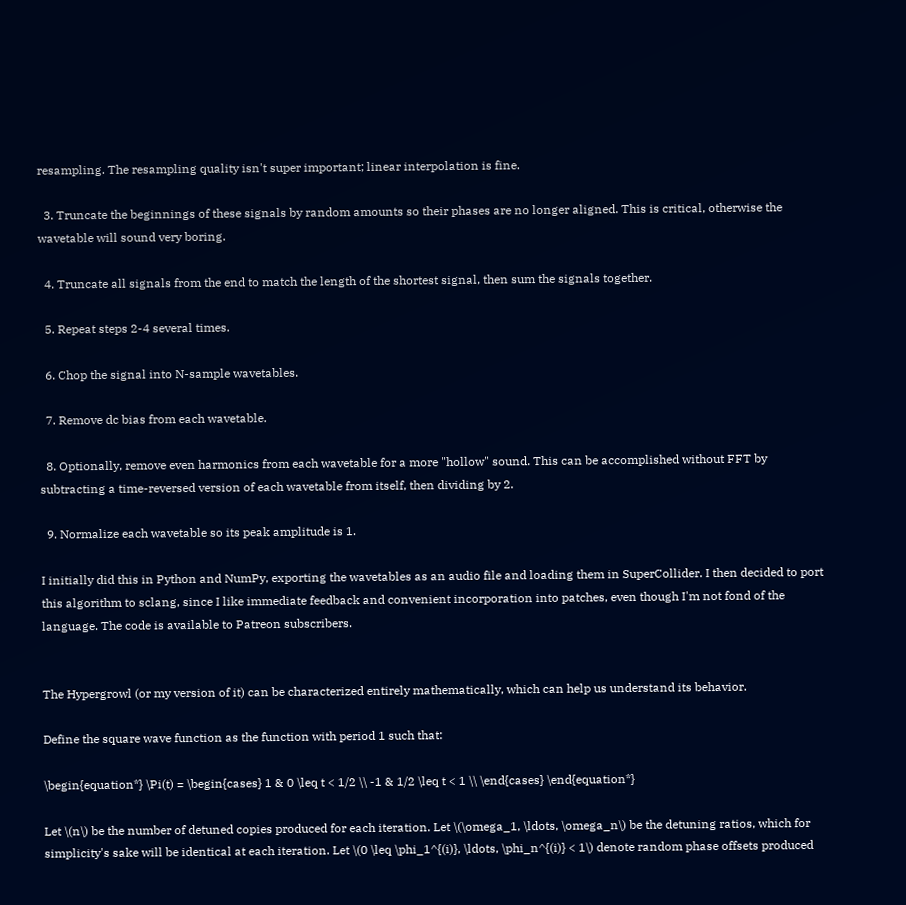resampling. The resampling quality isn't super important; linear interpolation is fine.

  3. Truncate the beginnings of these signals by random amounts so their phases are no longer aligned. This is critical, otherwise the wavetable will sound very boring.

  4. Truncate all signals from the end to match the length of the shortest signal, then sum the signals together.

  5. Repeat steps 2-4 several times.

  6. Chop the signal into N-sample wavetables.

  7. Remove dc bias from each wavetable.

  8. Optionally, remove even harmonics from each wavetable for a more "hollow" sound. This can be accomplished without FFT by subtracting a time-reversed version of each wavetable from itself, then dividing by 2.

  9. Normalize each wavetable so its peak amplitude is 1.

I initially did this in Python and NumPy, exporting the wavetables as an audio file and loading them in SuperCollider. I then decided to port this algorithm to sclang, since I like immediate feedback and convenient incorporation into patches, even though I'm not fond of the language. The code is available to Patreon subscribers.


The Hypergrowl (or my version of it) can be characterized entirely mathematically, which can help us understand its behavior.

Define the square wave function as the function with period 1 such that:

\begin{equation*} \Pi(t) = \begin{cases} 1 & 0 \leq t < 1/2 \\ -1 & 1/2 \leq t < 1 \\ \end{cases} \end{equation*}

Let \(n\) be the number of detuned copies produced for each iteration. Let \(\omega_1, \ldots, \omega_n\) be the detuning ratios, which for simplicity's sake will be identical at each iteration. Let \(0 \leq \phi_1^{(i)}, \ldots, \phi_n^{(i)} < 1\) denote random phase offsets produced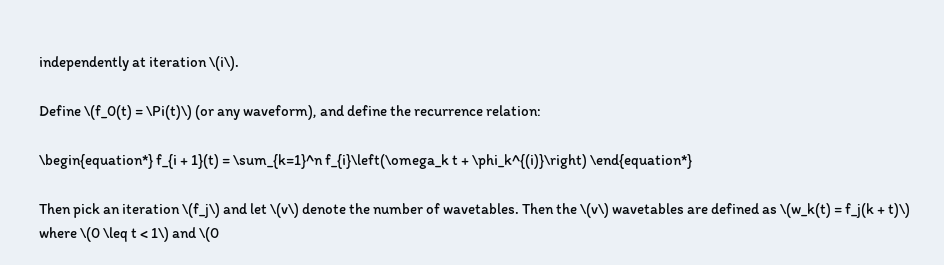independently at iteration \(i\).

Define \(f_0(t) = \Pi(t)\) (or any waveform), and define the recurrence relation:

\begin{equation*} f_{i + 1}(t) = \sum_{k=1}^n f_{i}\left(\omega_k t + \phi_k^{(i)}\right) \end{equation*}

Then pick an iteration \(f_j\) and let \(v\) denote the number of wavetables. Then the \(v\) wavetables are defined as \(w_k(t) = f_j(k + t)\) where \(0 \leq t < 1\) and \(0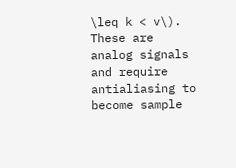\leq k < v\). These are analog signals and require antialiasing to become sample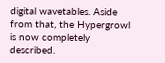digital wavetables. Aside from that, the Hypergrowl is now completely described.